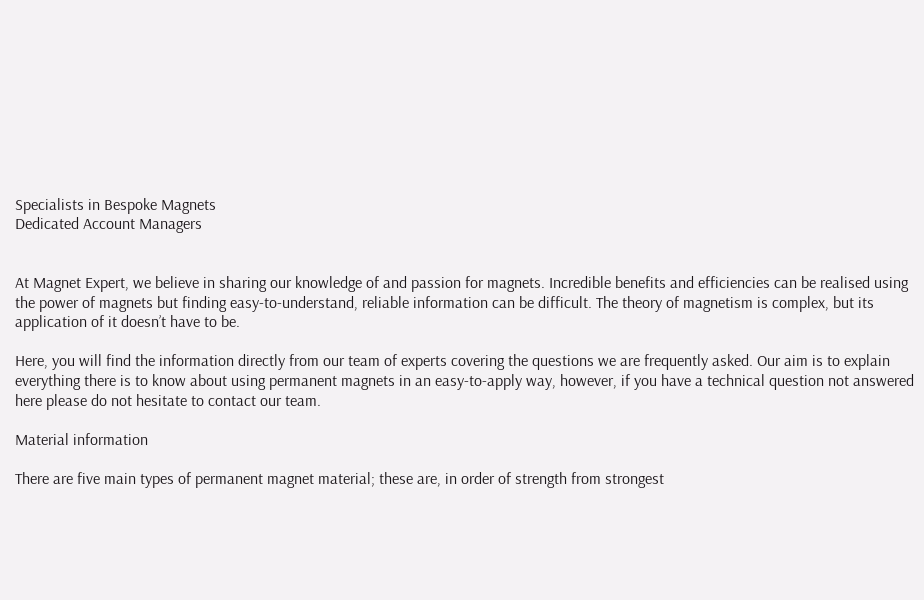Specialists in Bespoke Magnets
Dedicated Account Managers


At Magnet Expert, we believe in sharing our knowledge of and passion for magnets. Incredible benefits and efficiencies can be realised using the power of magnets but finding easy-to-understand, reliable information can be difficult. The theory of magnetism is complex, but its application of it doesn’t have to be.

Here, you will find the information directly from our team of experts covering the questions we are frequently asked. Our aim is to explain everything there is to know about using permanent magnets in an easy-to-apply way, however, if you have a technical question not answered here please do not hesitate to contact our team.

Material information

There are five main types of permanent magnet material; these are, in order of strength from strongest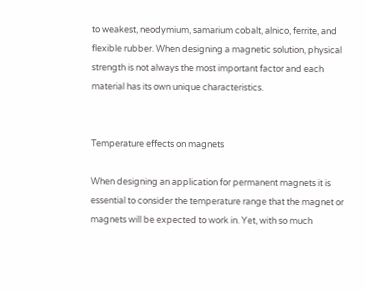to weakest, neodymium, samarium cobalt, alnico, ferrite, and flexible rubber. When designing a magnetic solution, physical strength is not always the most important factor and each material has its own unique characteristics.


Temperature effects on magnets

When designing an application for permanent magnets it is essential to consider the temperature range that the magnet or magnets will be expected to work in. Yet, with so much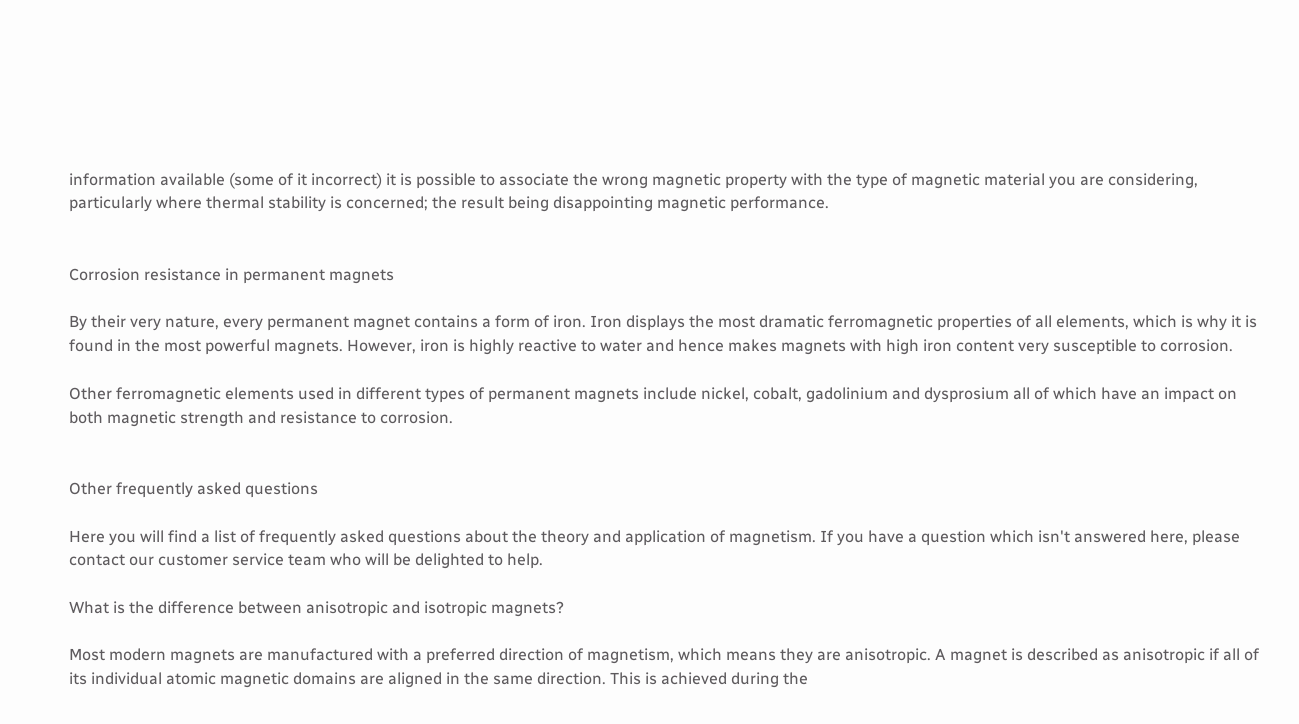information available (some of it incorrect) it is possible to associate the wrong magnetic property with the type of magnetic material you are considering, particularly where thermal stability is concerned; the result being disappointing magnetic performance.


Corrosion resistance in permanent magnets

By their very nature, every permanent magnet contains a form of iron. Iron displays the most dramatic ferromagnetic properties of all elements, which is why it is found in the most powerful magnets. However, iron is highly reactive to water and hence makes magnets with high iron content very susceptible to corrosion.

Other ferromagnetic elements used in different types of permanent magnets include nickel, cobalt, gadolinium and dysprosium all of which have an impact on both magnetic strength and resistance to corrosion.


Other frequently asked questions

Here you will find a list of frequently asked questions about the theory and application of magnetism. If you have a question which isn't answered here, please contact our customer service team who will be delighted to help.

What is the difference between anisotropic and isotropic magnets?

Most modern magnets are manufactured with a preferred direction of magnetism, which means they are anisotropic. A magnet is described as anisotropic if all of its individual atomic magnetic domains are aligned in the same direction. This is achieved during the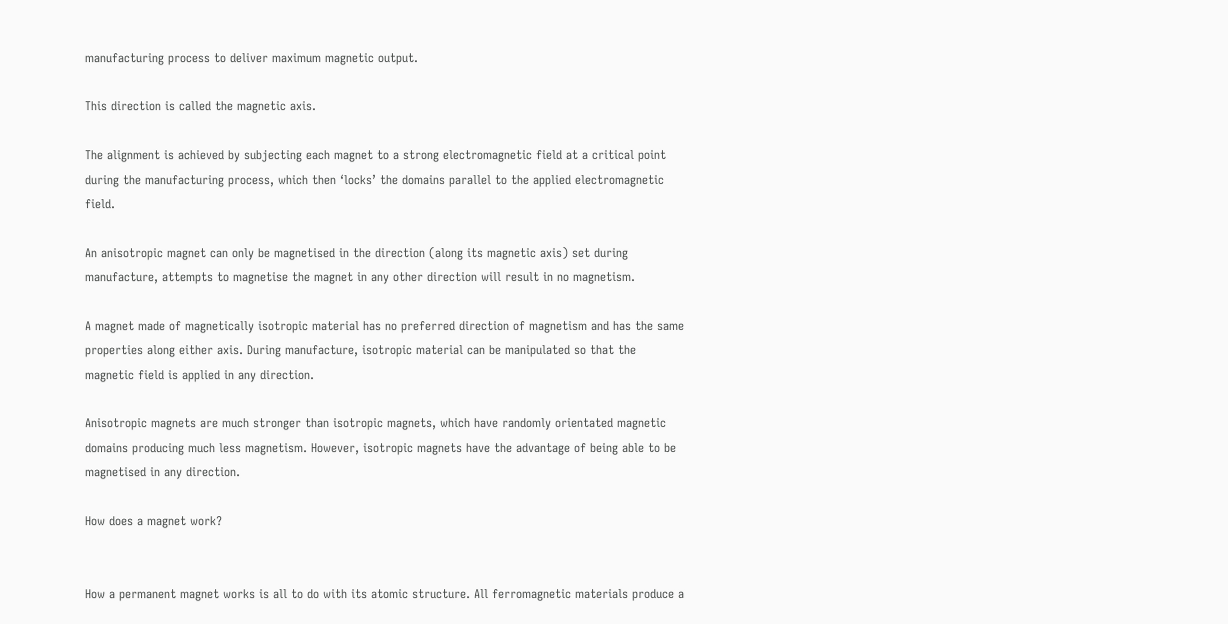manufacturing process to deliver maximum magnetic output.

This direction is called the magnetic axis.

The alignment is achieved by subjecting each magnet to a strong electromagnetic field at a critical point during the manufacturing process, which then ‘locks’ the domains parallel to the applied electromagnetic field.

An anisotropic magnet can only be magnetised in the direction (along its magnetic axis) set during manufacture, attempts to magnetise the magnet in any other direction will result in no magnetism.

A magnet made of magnetically isotropic material has no preferred direction of magnetism and has the same properties along either axis. During manufacture, isotropic material can be manipulated so that the magnetic field is applied in any direction.

Anisotropic magnets are much stronger than isotropic magnets, which have randomly orientated magnetic domains producing much less magnetism. However, isotropic magnets have the advantage of being able to be magnetised in any direction.

How does a magnet work?


How a permanent magnet works is all to do with its atomic structure. All ferromagnetic materials produce a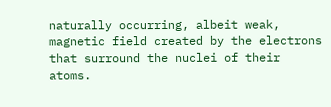naturally occurring, albeit weak, magnetic field created by the electrons that surround the nuclei of their atoms.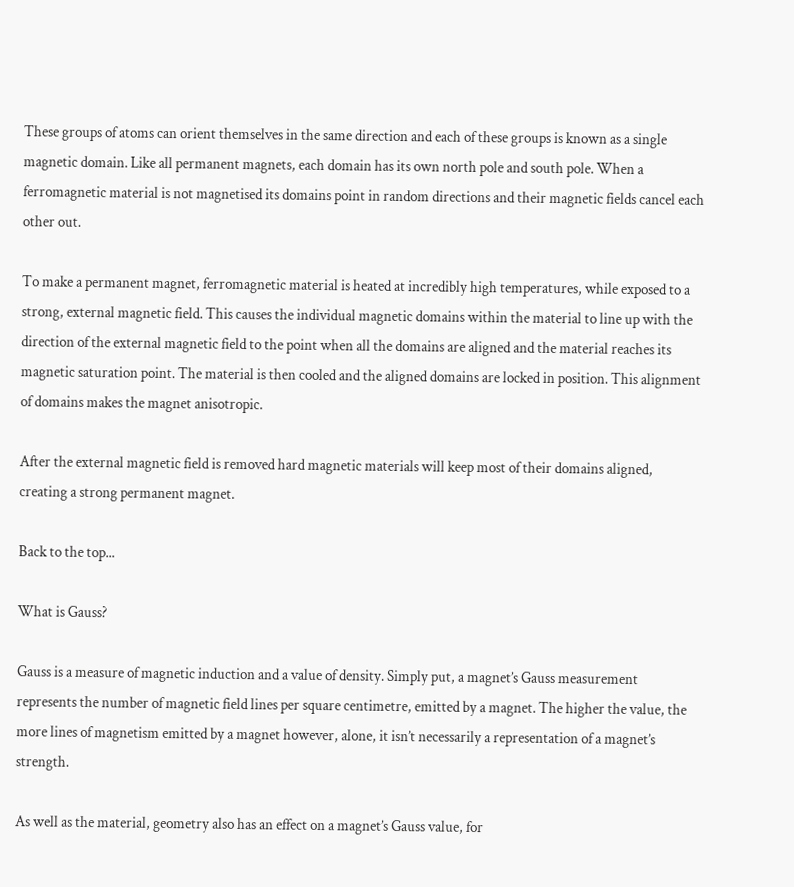These groups of atoms can orient themselves in the same direction and each of these groups is known as a single magnetic domain. Like all permanent magnets, each domain has its own north pole and south pole. When a ferromagnetic material is not magnetised its domains point in random directions and their magnetic fields cancel each other out.

To make a permanent magnet, ferromagnetic material is heated at incredibly high temperatures, while exposed to a strong, external magnetic field. This causes the individual magnetic domains within the material to line up with the direction of the external magnetic field to the point when all the domains are aligned and the material reaches its magnetic saturation point. The material is then cooled and the aligned domains are locked in position. This alignment of domains makes the magnet anisotropic.

After the external magnetic field is removed hard magnetic materials will keep most of their domains aligned, creating a strong permanent magnet.

Back to the top...

What is Gauss?

Gauss is a measure of magnetic induction and a value of density. Simply put, a magnet’s Gauss measurement represents the number of magnetic field lines per square centimetre, emitted by a magnet. The higher the value, the more lines of magnetism emitted by a magnet however, alone, it isn’t necessarily a representation of a magnet’s strength.

As well as the material, geometry also has an effect on a magnet’s Gauss value, for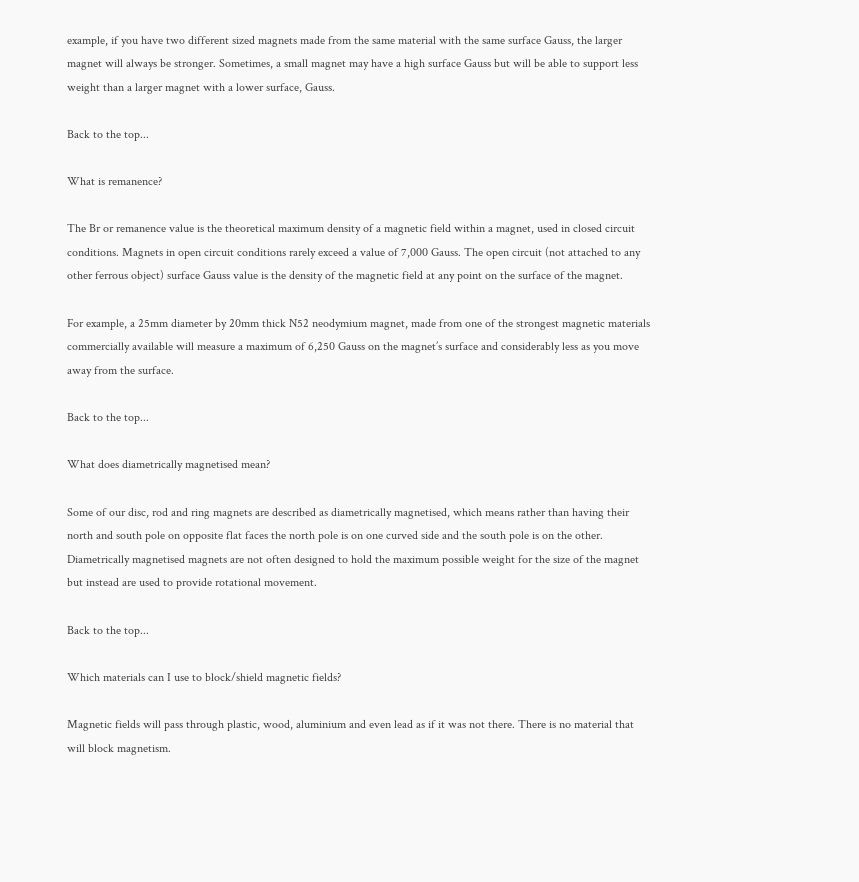example, if you have two different sized magnets made from the same material with the same surface Gauss, the larger magnet will always be stronger. Sometimes, a small magnet may have a high surface Gauss but will be able to support less weight than a larger magnet with a lower surface, Gauss.

Back to the top...

What is remanence?

The Br or remanence value is the theoretical maximum density of a magnetic field within a magnet, used in closed circuit conditions. Magnets in open circuit conditions rarely exceed a value of 7,000 Gauss. The open circuit (not attached to any other ferrous object) surface Gauss value is the density of the magnetic field at any point on the surface of the magnet.

For example, a 25mm diameter by 20mm thick N52 neodymium magnet, made from one of the strongest magnetic materials commercially available will measure a maximum of 6,250 Gauss on the magnet’s surface and considerably less as you move away from the surface.

Back to the top...

What does diametrically magnetised mean?

Some of our disc, rod and ring magnets are described as diametrically magnetised, which means rather than having their north and south pole on opposite flat faces the north pole is on one curved side and the south pole is on the other. Diametrically magnetised magnets are not often designed to hold the maximum possible weight for the size of the magnet but instead are used to provide rotational movement.

Back to the top...

Which materials can I use to block/shield magnetic fields?

Magnetic fields will pass through plastic, wood, aluminium and even lead as if it was not there. There is no material that will block magnetism.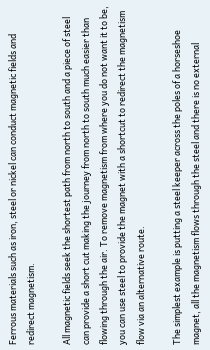Ferrous materials such as iron, steel or nickel can conduct magnetic fields and redirect magnetism.

All magnetic fields seek the shortest path from north to south and a piece of steel can provide a short cut making the journey from north to south much easier than flowing through the air. To remove magnetism from where you do not want it to be, you can use steel to provide the magnet with a shortcut to redirect the magnetism flow via an alternative route.

The simplest example is putting a steel keeper across the poles of a horseshoe magnet, all the magnetism flows through the steel and there is no external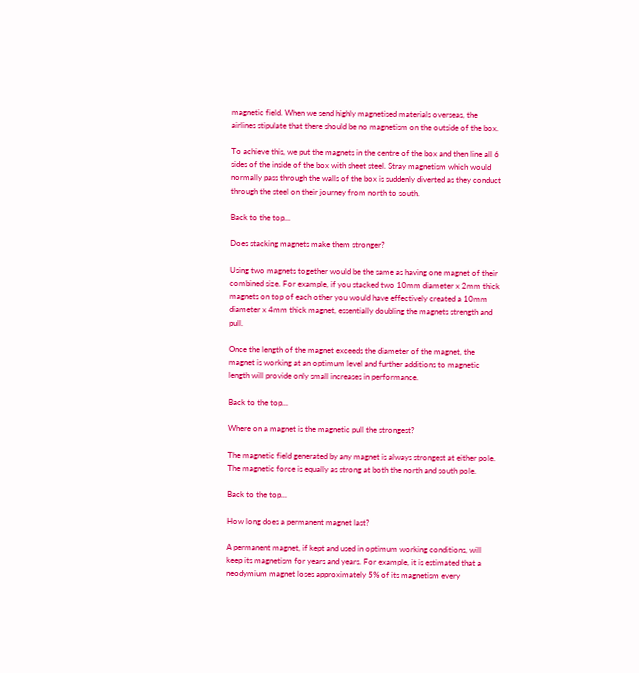magnetic field. When we send highly magnetised materials overseas, the airlines stipulate that there should be no magnetism on the outside of the box.

To achieve this, we put the magnets in the centre of the box and then line all 6 sides of the inside of the box with sheet steel. Stray magnetism which would normally pass through the walls of the box is suddenly diverted as they conduct through the steel on their journey from north to south.

Back to the top...

Does stacking magnets make them stronger?

Using two magnets together would be the same as having one magnet of their combined size. For example, if you stacked two 10mm diameter x 2mm thick magnets on top of each other you would have effectively created a 10mm diameter x 4mm thick magnet, essentially doubling the magnets strength and pull.

Once the length of the magnet exceeds the diameter of the magnet, the magnet is working at an optimum level and further additions to magnetic length will provide only small increases in performance.

Back to the top...

Where on a magnet is the magnetic pull the strongest?

The magnetic field generated by any magnet is always strongest at either pole. The magnetic force is equally as strong at both the north and south pole.

Back to the top...

How long does a permanent magnet last?

A permanent magnet, if kept and used in optimum working conditions, will keep its magnetism for years and years. For example, it is estimated that a neodymium magnet loses approximately 5% of its magnetism every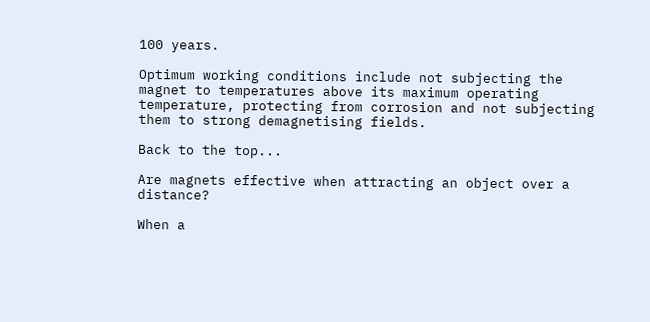100 years.

Optimum working conditions include not subjecting the magnet to temperatures above its maximum operating temperature, protecting from corrosion and not subjecting them to strong demagnetising fields.

Back to the top...

Are magnets effective when attracting an object over a distance?

When a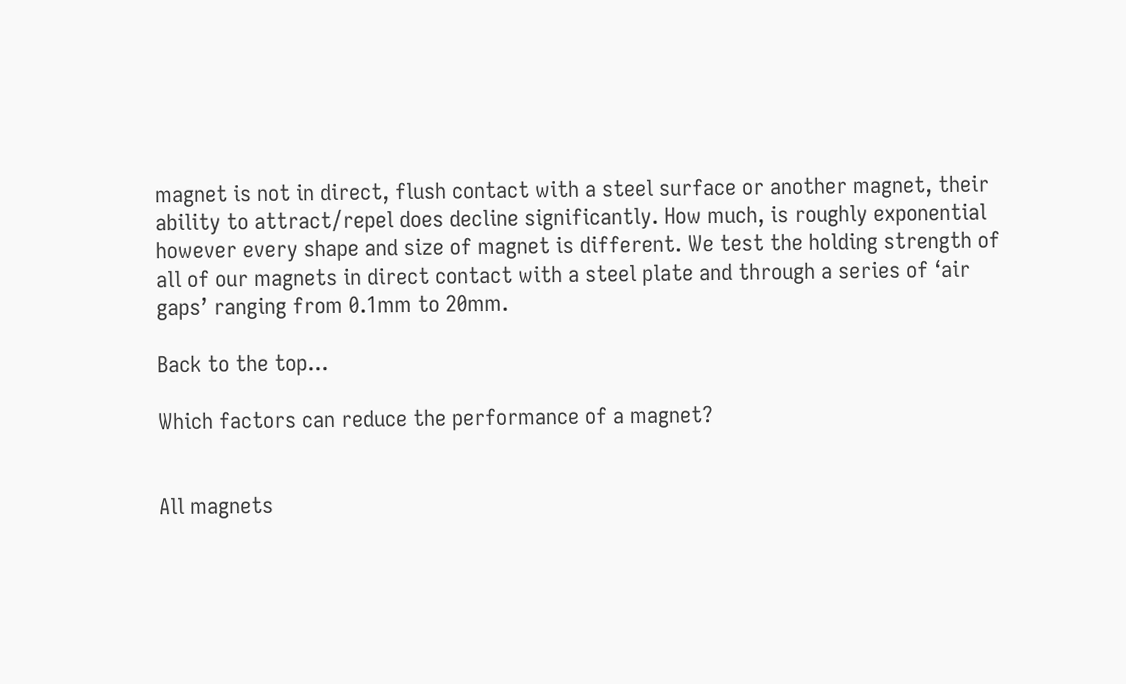magnet is not in direct, flush contact with a steel surface or another magnet, their ability to attract/repel does decline significantly. How much, is roughly exponential however every shape and size of magnet is different. We test the holding strength of all of our magnets in direct contact with a steel plate and through a series of ‘air gaps’ ranging from 0.1mm to 20mm.

Back to the top...

Which factors can reduce the performance of a magnet?


All magnets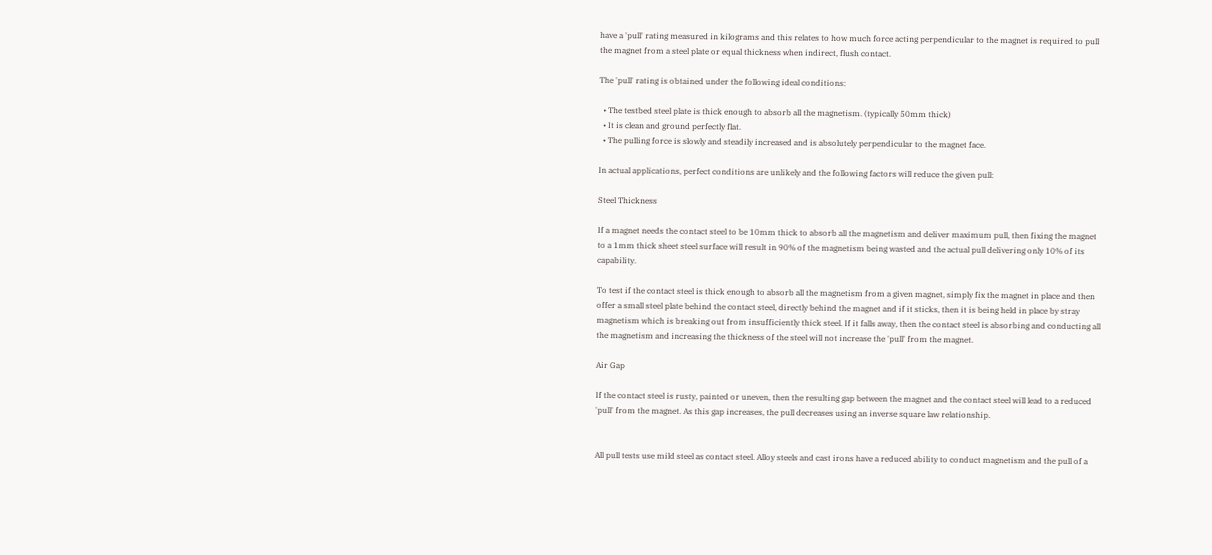have a 'pull' rating measured in kilograms and this relates to how much force acting perpendicular to the magnet is required to pull the magnet from a steel plate or equal thickness when indirect, flush contact.

The 'pull' rating is obtained under the following ideal conditions:

  • The testbed steel plate is thick enough to absorb all the magnetism. (typically 50mm thick)
  • It is clean and ground perfectly flat.
  • The pulling force is slowly and steadily increased and is absolutely perpendicular to the magnet face.

In actual applications, perfect conditions are unlikely and the following factors will reduce the given pull:

Steel Thickness

If a magnet needs the contact steel to be 10mm thick to absorb all the magnetism and deliver maximum pull, then fixing the magnet to a 1mm thick sheet steel surface will result in 90% of the magnetism being wasted and the actual pull delivering only 10% of its capability.

To test if the contact steel is thick enough to absorb all the magnetism from a given magnet, simply fix the magnet in place and then offer a small steel plate behind the contact steel, directly behind the magnet and if it sticks, then it is being held in place by stray magnetism which is breaking out from insufficiently thick steel. If it falls away, then the contact steel is absorbing and conducting all the magnetism and increasing the thickness of the steel will not increase the 'pull' from the magnet.

Air Gap

If the contact steel is rusty, painted or uneven, then the resulting gap between the magnet and the contact steel will lead to a reduced 'pull' from the magnet. As this gap increases, the pull decreases using an inverse square law relationship.


All pull tests use mild steel as contact steel. Alloy steels and cast irons have a reduced ability to conduct magnetism and the pull of a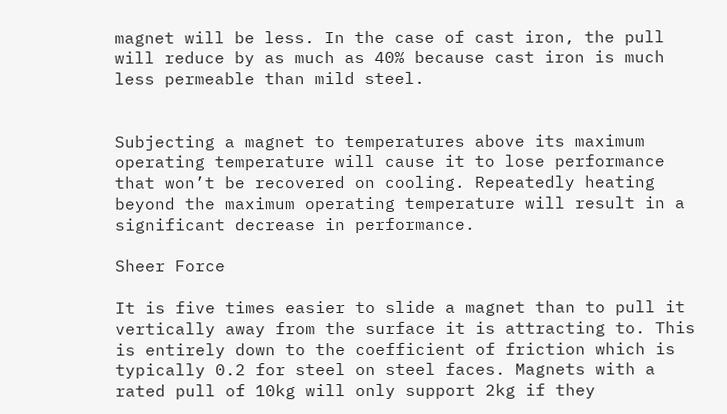magnet will be less. In the case of cast iron, the pull will reduce by as much as 40% because cast iron is much less permeable than mild steel.


Subjecting a magnet to temperatures above its maximum operating temperature will cause it to lose performance that won’t be recovered on cooling. Repeatedly heating beyond the maximum operating temperature will result in a significant decrease in performance.

Sheer Force

It is five times easier to slide a magnet than to pull it vertically away from the surface it is attracting to. This is entirely down to the coefficient of friction which is typically 0.2 for steel on steel faces. Magnets with a rated pull of 10kg will only support 2kg if they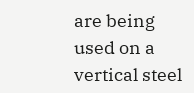are being used on a vertical steel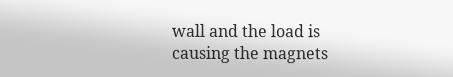wall and the load is causing the magnets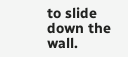to slide down the wall.